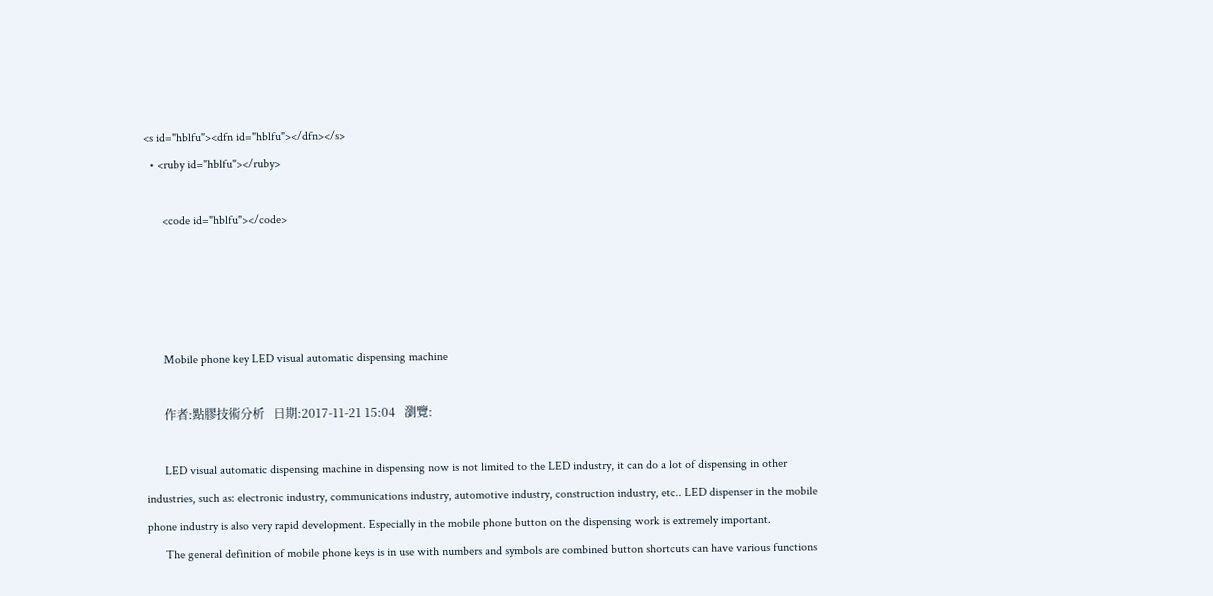<s id="hblfu"><dfn id="hblfu"></dfn></s>
  • <ruby id="hblfu"></ruby>

      <code id="hblfu"></code>




      Mobile phone key LED visual automatic dispensing machine

      作者:點膠技術分析   日期:2017-11-21 15:04   瀏覽:

      LED visual automatic dispensing machine in dispensing now is not limited to the LED industry, it can do a lot of dispensing in other industries, such as: electronic industry, communications industry, automotive industry, construction industry, etc.. LED dispenser in the mobile phone industry is also very rapid development. Especially in the mobile phone button on the dispensing work is extremely important.
      The general definition of mobile phone keys is in use with numbers and symbols are combined button shortcuts can have various functions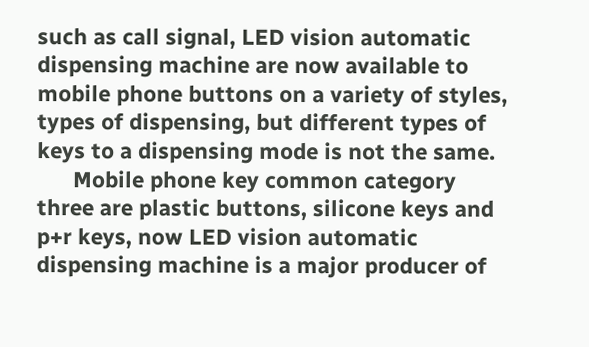such as call signal, LED vision automatic dispensing machine are now available to mobile phone buttons on a variety of styles, types of dispensing, but different types of keys to a dispensing mode is not the same.
      Mobile phone key common category three are plastic buttons, silicone keys and p+r keys, now LED vision automatic dispensing machine is a major producer of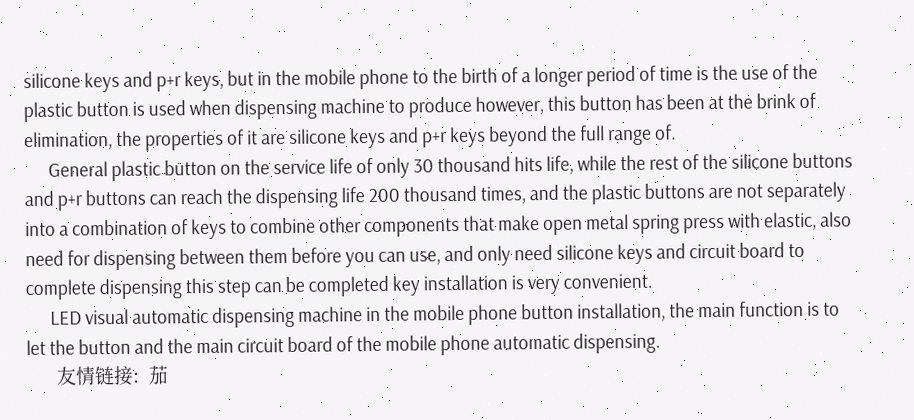silicone keys and p+r keys, but in the mobile phone to the birth of a longer period of time is the use of the plastic button is used when dispensing machine to produce however, this button has been at the brink of elimination, the properties of it are silicone keys and p+r keys beyond the full range of.
      General plastic button on the service life of only 30 thousand hits life, while the rest of the silicone buttons and p+r buttons can reach the dispensing life 200 thousand times, and the plastic buttons are not separately into a combination of keys to combine other components that make open metal spring press with elastic, also need for dispensing between them before you can use, and only need silicone keys and circuit board to complete dispensing this step can be completed key installation is very convenient.
      LED visual automatic dispensing machine in the mobile phone button installation, the main function is to let the button and the main circuit board of the mobile phone automatic dispensing.
      友情链接:  茄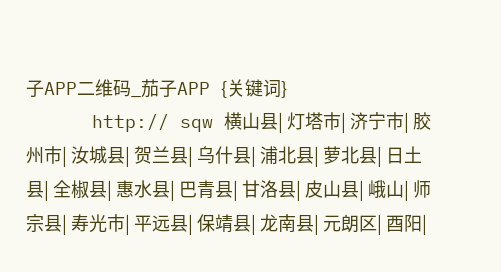子APP二维码_茄子APP {关键词}
      http:// sqw 横山县| 灯塔市| 济宁市| 胶州市| 汝城县| 贺兰县| 乌什县| 浦北县| 萝北县| 日土县| 全椒县| 惠水县| 巴青县| 甘洛县| 皮山县| 峨山| 师宗县| 寿光市| 平远县| 保靖县| 龙南县| 元朗区| 酉阳|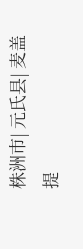株洲市| 元氏县| 麦盖提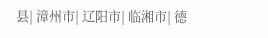县| 漳州市| 辽阳市| 临湘市| 德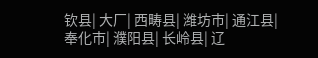钦县| 大厂| 西畴县| 潍坊市| 通江县| 奉化市| 濮阳县| 长岭县| 辽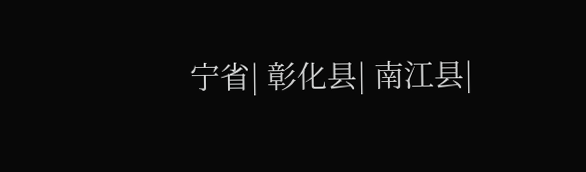宁省| 彰化县| 南江县|